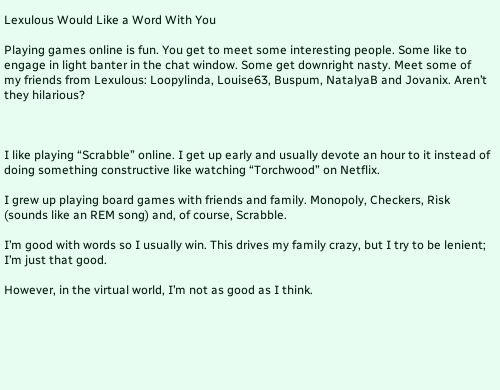Lexulous Would Like a Word With You

Playing games online is fun. You get to meet some interesting people. Some like to engage in light banter in the chat window. Some get downright nasty. Meet some of my friends from Lexulous: Loopylinda, Louise63, Buspum, NatalyaB and Jovanix. Aren’t they hilarious?



I like playing “Scrabble” online. I get up early and usually devote an hour to it instead of doing something constructive like watching “Torchwood” on Netflix.

I grew up playing board games with friends and family. Monopoly, Checkers, Risk (sounds like an REM song) and, of course, Scrabble.

I’m good with words so I usually win. This drives my family crazy, but I try to be lenient; I’m just that good.

However, in the virtual world, I’m not as good as I think.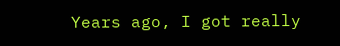Years ago, I got really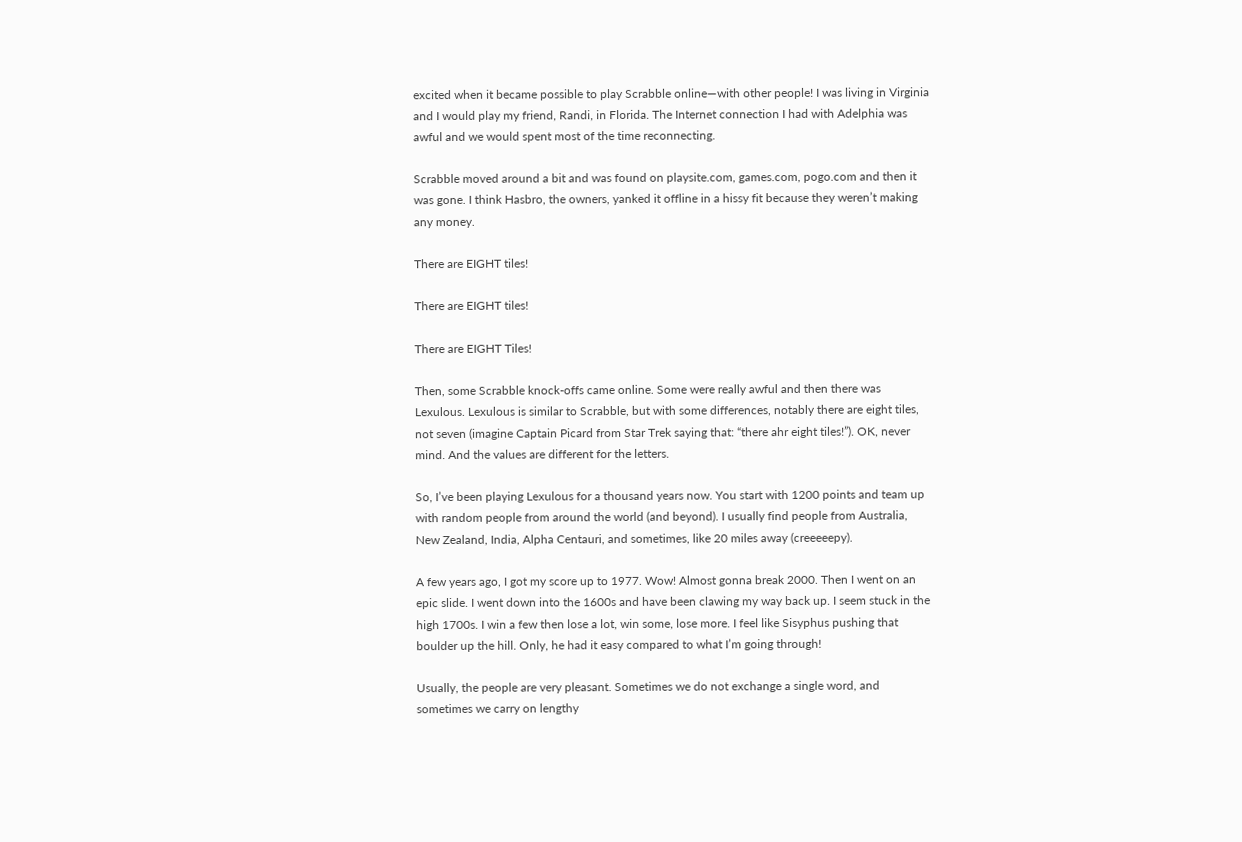excited when it became possible to play Scrabble online—with other people! I was living in Virginia and I would play my friend, Randi, in Florida. The Internet connection I had with Adelphia was awful and we would spent most of the time reconnecting.

Scrabble moved around a bit and was found on playsite.com, games.com, pogo.com and then it was gone. I think Hasbro, the owners, yanked it offline in a hissy fit because they weren’t making any money.

There are EIGHT tiles!

There are EIGHT tiles!

There are EIGHT Tiles!

Then, some Scrabble knock-offs came online. Some were really awful and then there was Lexulous. Lexulous is similar to Scrabble, but with some differences, notably there are eight tiles, not seven (imagine Captain Picard from Star Trek saying that: “there ahr eight tiles!”). OK, never mind. And the values are different for the letters.

So, I’ve been playing Lexulous for a thousand years now. You start with 1200 points and team up with random people from around the world (and beyond). I usually find people from Australia, New Zealand, India, Alpha Centauri, and sometimes, like 20 miles away (creeeeepy).

A few years ago, I got my score up to 1977. Wow! Almost gonna break 2000. Then I went on an epic slide. I went down into the 1600s and have been clawing my way back up. I seem stuck in the high 1700s. I win a few then lose a lot, win some, lose more. I feel like Sisyphus pushing that boulder up the hill. Only, he had it easy compared to what I’m going through!

Usually, the people are very pleasant. Sometimes we do not exchange a single word, and sometimes we carry on lengthy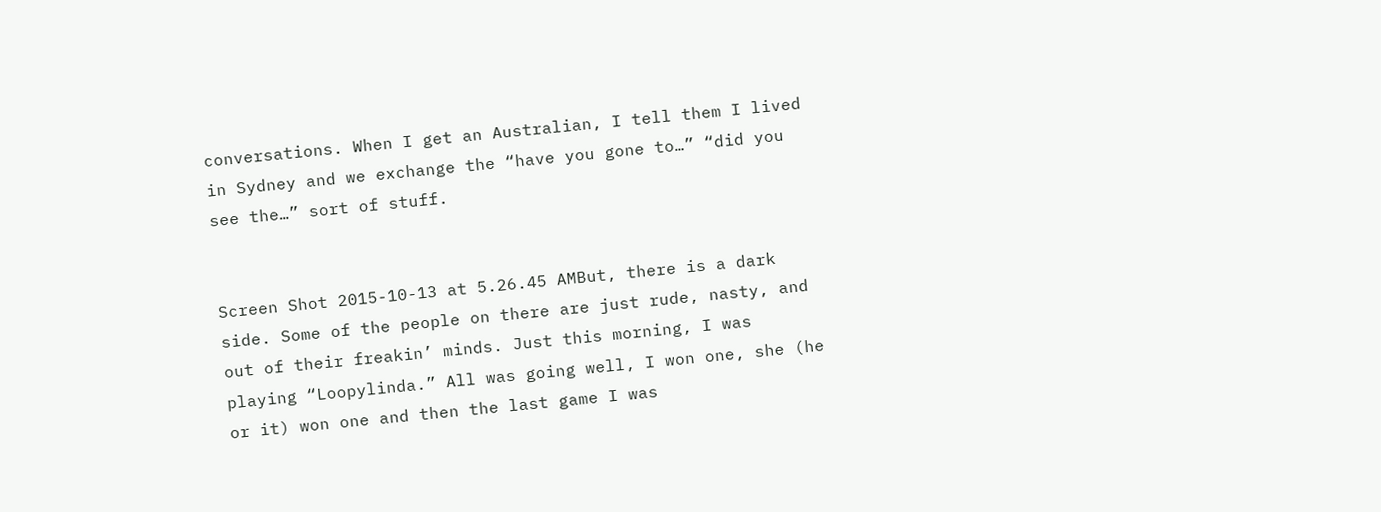conversations. When I get an Australian, I tell them I lived in Sydney and we exchange the “have you gone to…” “did you see the…” sort of stuff.


Screen Shot 2015-10-13 at 5.26.45 AMBut, there is a dark side. Some of the people on there are just rude, nasty, and out of their freakin’ minds. Just this morning, I was playing “Loopylinda.” All was going well, I won one, she (he or it) won one and then the last game I was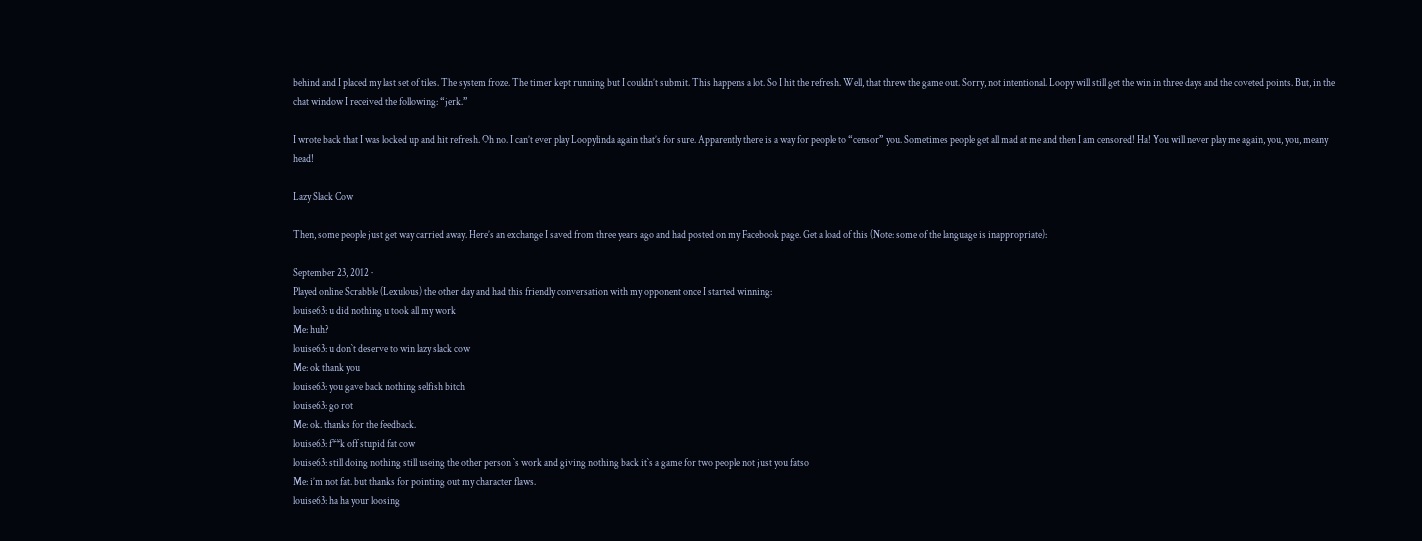behind and I placed my last set of tiles. The system froze. The timer kept running but I couldn’t submit. This happens a lot. So I hit the refresh. Well, that threw the game out. Sorry, not intentional. Loopy will still get the win in three days and the coveted points. But, in the chat window I received the following: “jerk.”

I wrote back that I was locked up and hit refresh. Oh no. I can’t ever play Loopylinda again that’s for sure. Apparently there is a way for people to “censor” you. Sometimes people get all mad at me and then I am censored! Ha! You will never play me again, you, you, meany head!

Lazy Slack Cow

Then, some people just get way carried away. Here’s an exchange I saved from three years ago and had posted on my Facebook page. Get a load of this (Note: some of the language is inappropriate):

September 23, 2012 ·
Played online Scrabble (Lexulous) the other day and had this friendly conversation with my opponent once I started winning:
louise63: u did nothing u took all my work
Me: huh?
louise63: u don`t deserve to win lazy slack cow
Me: ok thank you
louise63: you gave back nothing selfish bitch
louise63: go rot
Me: ok. thanks for the feedback.
louise63: f**k off stupid fat cow
louise63: still doing nothing still useing the other person `s work and giving nothing back it`s a game for two people not just you fatso
Me: i’m not fat. but thanks for pointing out my character flaws.
louise63: ha ha your loosing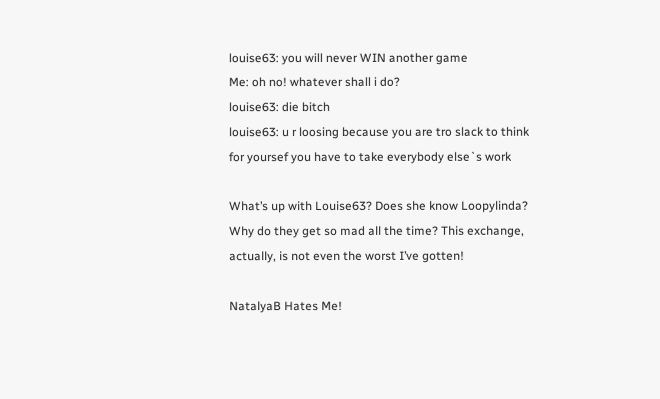louise63: you will never WIN another game
Me: oh no! whatever shall i do?
louise63: die bitch
louise63: u r loosing because you are tro slack to think for yoursef you have to take everybody else`s work

What’s up with Louise63? Does she know Loopylinda? Why do they get so mad all the time? This exchange, actually, is not even the worst I’ve gotten!

NatalyaB Hates Me!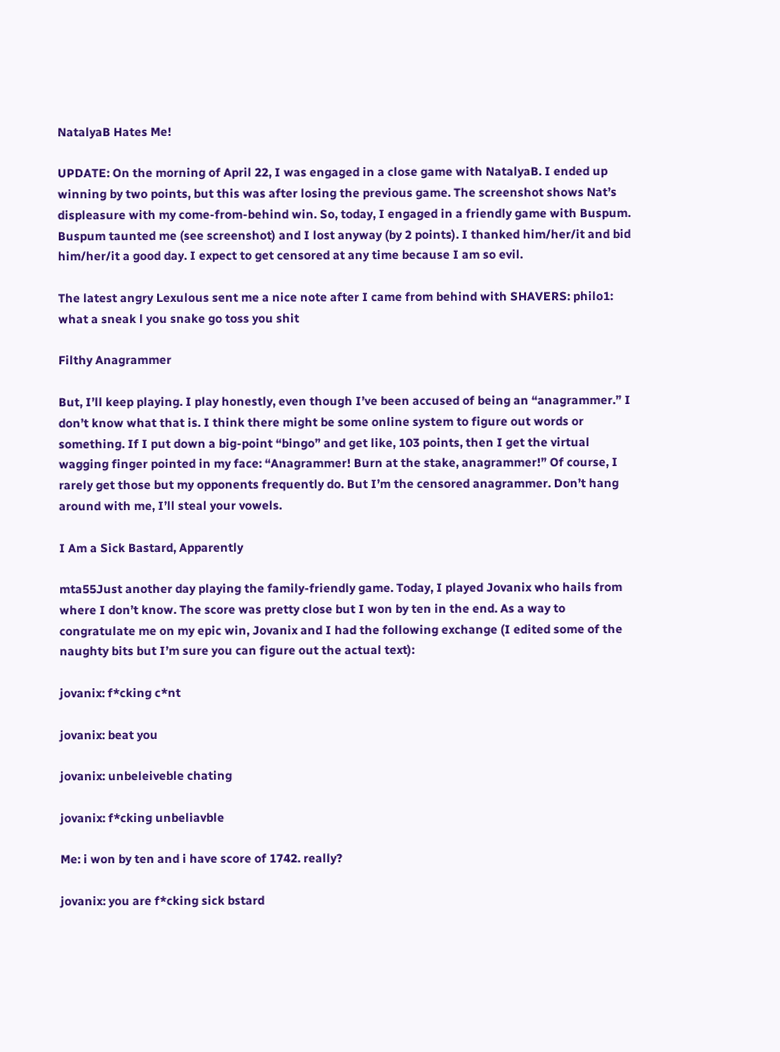NatalyaB Hates Me!

UPDATE: On the morning of April 22, I was engaged in a close game with NatalyaB. I ended up winning by two points, but this was after losing the previous game. The screenshot shows Nat’s displeasure with my come-from-behind win. So, today, I engaged in a friendly game with Buspum. Buspum taunted me (see screenshot) and I lost anyway (by 2 points). I thanked him/her/it and bid him/her/it a good day. I expect to get censored at any time because I am so evil.

The latest angry Lexulous sent me a nice note after I came from behind with SHAVERS: philo1:  what a sneak l you snake go toss you shit

Filthy Anagrammer

But, I’ll keep playing. I play honestly, even though I’ve been accused of being an “anagrammer.” I don’t know what that is. I think there might be some online system to figure out words or something. If I put down a big-point “bingo” and get like, 103 points, then I get the virtual wagging finger pointed in my face: “Anagrammer! Burn at the stake, anagrammer!” Of course, I rarely get those but my opponents frequently do. But I’m the censored anagrammer. Don’t hang around with me, I’ll steal your vowels.

I Am a Sick Bastard, Apparently

mta55Just another day playing the family-friendly game. Today, I played Jovanix who hails from where I don’t know. The score was pretty close but I won by ten in the end. As a way to congratulate me on my epic win, Jovanix and I had the following exchange (I edited some of the naughty bits but I’m sure you can figure out the actual text):

jovanix: f*cking c*nt

jovanix: beat you

jovanix: unbeleiveble chating

jovanix: f*cking unbeliavble

Me: i won by ten and i have score of 1742. really?

jovanix: you are f*cking sick bstard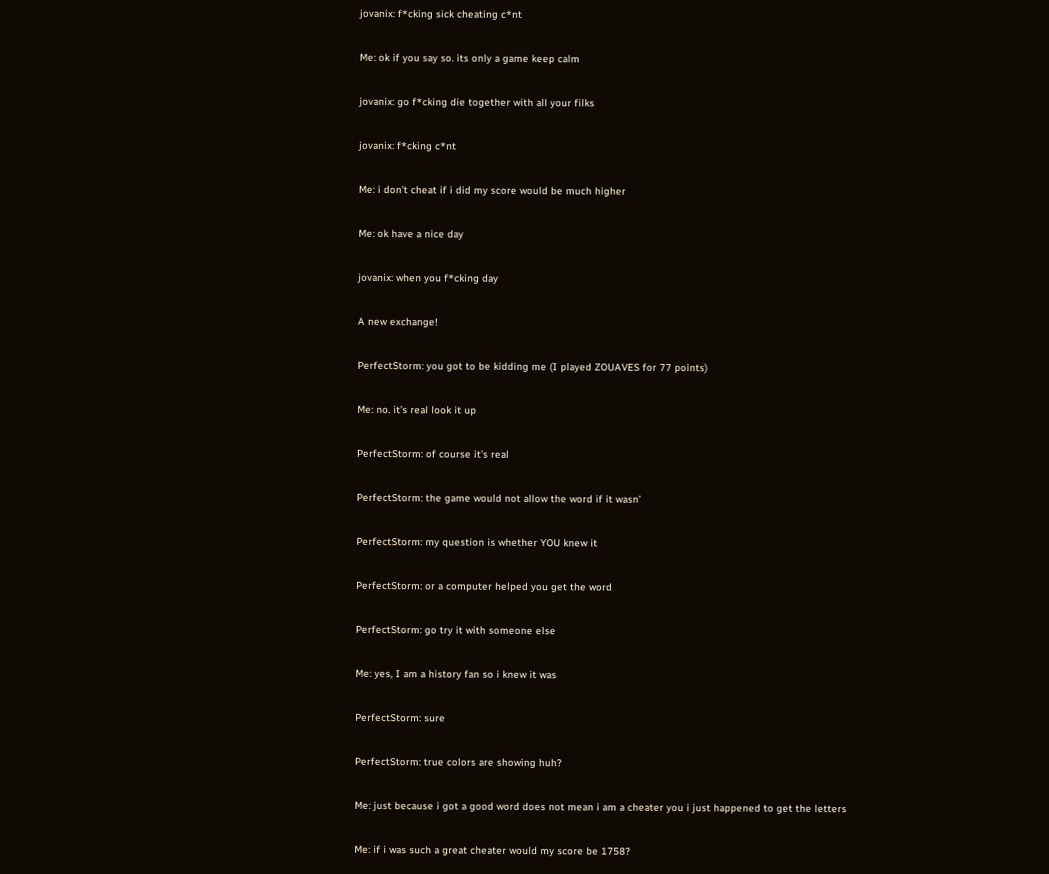jovanix: f*cking sick cheating c*nt

Me: ok if you say so. its only a game keep calm

jovanix: go f*cking die together with all your filks

jovanix: f*cking c*nt

Me: i don’t cheat if i did my score would be much higher

Me: ok have a nice day

jovanix: when you f*cking day

A new exchange!

PerfectStorm: you got to be kidding me (I played ZOUAVES for 77 points)

Me: no. it’s real look it up

PerfectStorm: of course it’s real

PerfectStorm: the game would not allow the word if it wasn’

PerfectStorm: my question is whether YOU knew it

PerfectStorm: or a computer helped you get the word

PerfectStorm: go try it with someone else

Me: yes, I am a history fan so i knew it was

PerfectStorm: sure

PerfectStorm: true colors are showing huh?

Me: just because i got a good word does not mean i am a cheater you i just happened to get the letters

Me: if i was such a great cheater would my score be 1758?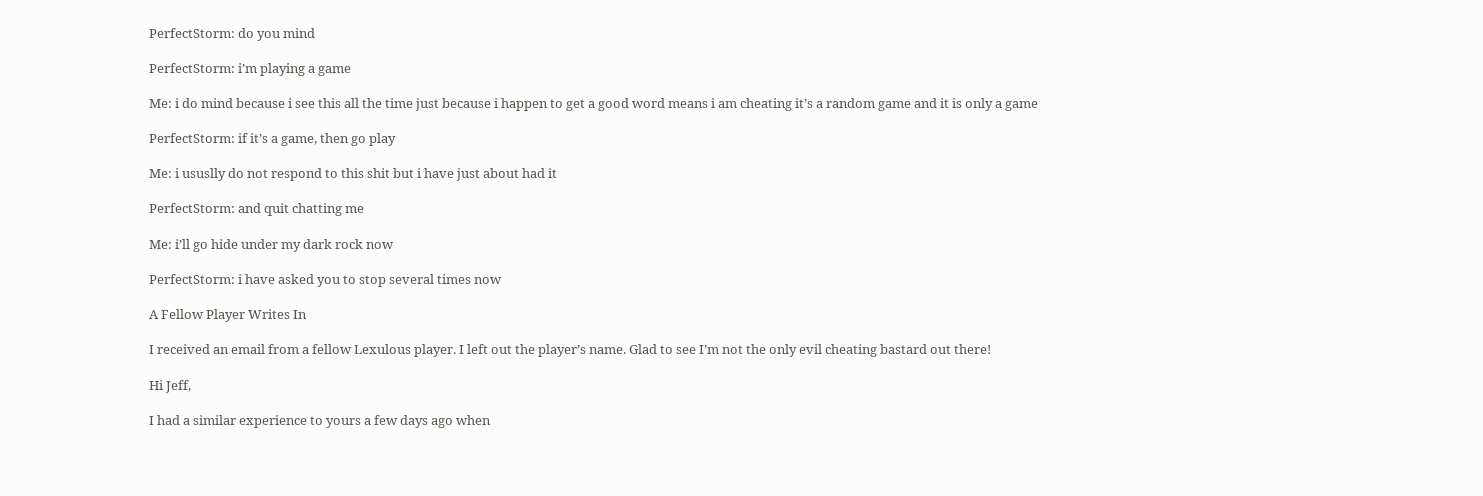PerfectStorm: do you mind

PerfectStorm: i’m playing a game

Me: i do mind because i see this all the time just because i happen to get a good word means i am cheating it’s a random game and it is only a game

PerfectStorm: if it’s a game, then go play

Me: i ususlly do not respond to this shit but i have just about had it

PerfectStorm: and quit chatting me

Me: i’ll go hide under my dark rock now

PerfectStorm: i have asked you to stop several times now

A Fellow Player Writes In

I received an email from a fellow Lexulous player. I left out the player’s name. Glad to see I’m not the only evil cheating bastard out there!

Hi Jeff,

I had a similar experience to yours a few days ago when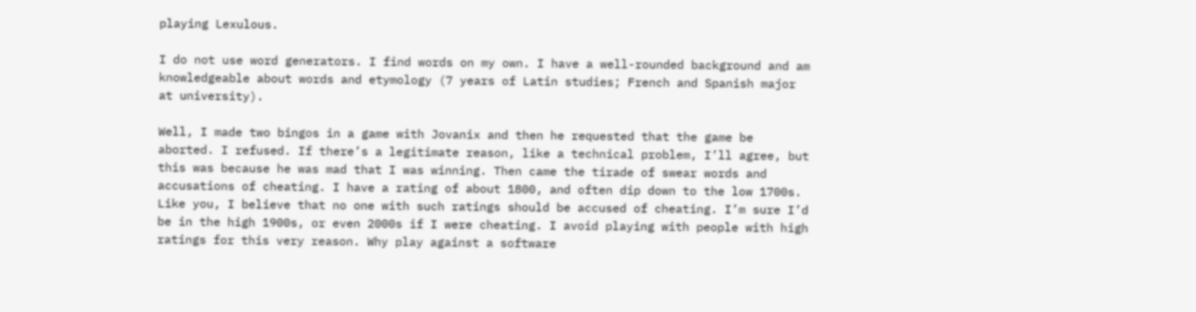playing Lexulous.

I do not use word generators. I find words on my own. I have a well-rounded background and am knowledgeable about words and etymology (7 years of Latin studies; French and Spanish major at university).

Well, I made two bingos in a game with Jovanix and then he requested that the game be aborted. I refused. If there’s a legitimate reason, like a technical problem, I’ll agree, but this was because he was mad that I was winning. Then came the tirade of swear words and accusations of cheating. I have a rating of about 1800, and often dip down to the low 1700s. Like you, I believe that no one with such ratings should be accused of cheating. I’m sure I’d be in the high 1900s, or even 2000s if I were cheating. I avoid playing with people with high ratings for this very reason. Why play against a software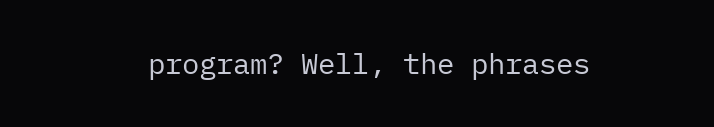program? Well, the phrases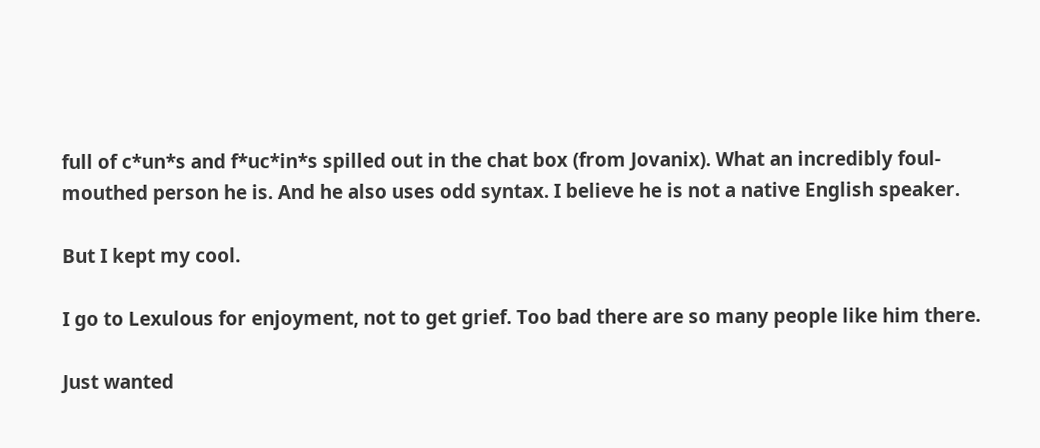full of c*un*s and f*uc*in*s spilled out in the chat box (from Jovanix). What an incredibly foul-mouthed person he is. And he also uses odd syntax. I believe he is not a native English speaker.

But I kept my cool.

I go to Lexulous for enjoyment, not to get grief. Too bad there are so many people like him there.

Just wanted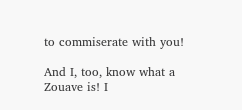to commiserate with you!

And I, too, know what a Zouave is! I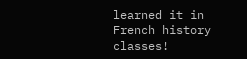learned it in French history classes!